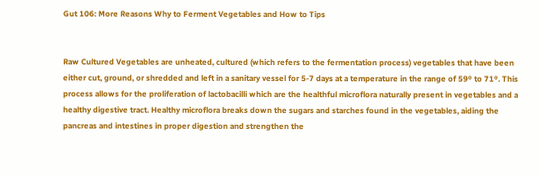Gut 106: More Reasons Why to Ferment Vegetables and How to Tips


Raw Cultured Vegetables are unheated, cultured (which refers to the fermentation process) vegetables that have been either cut, ground, or shredded and left in a sanitary vessel for 5-7 days at a temperature in the range of 59º to 71º. This process allows for the proliferation of lactobacilli which are the healthful microflora naturally present in vegetables and a healthy digestive tract. Healthy microflora breaks down the sugars and starches found in the vegetables, aiding the pancreas and intestines in proper digestion and strengthen the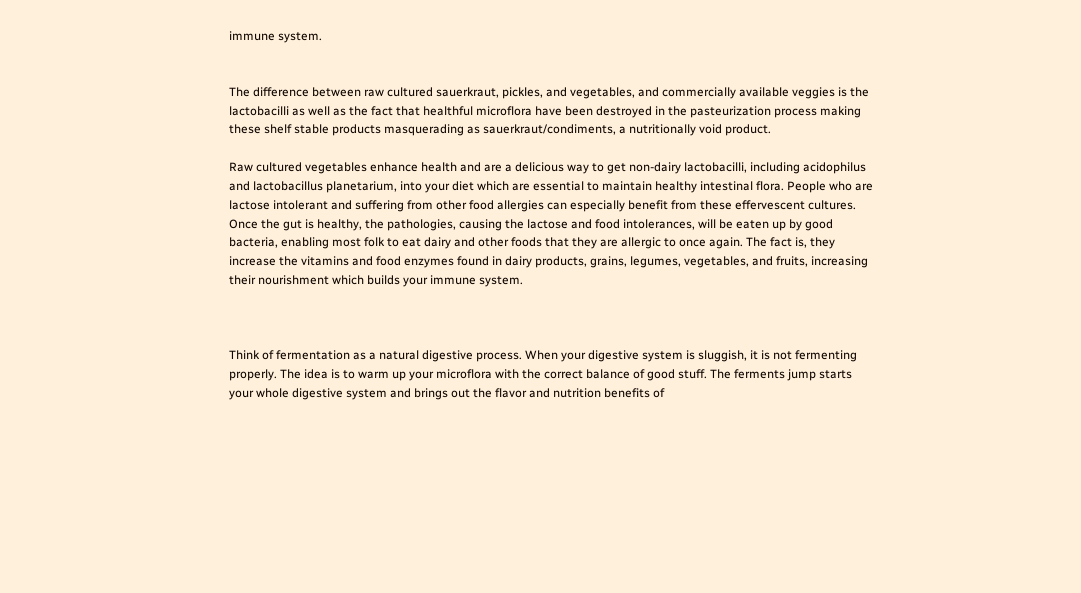immune system.


The difference between raw cultured sauerkraut, pickles, and vegetables, and commercially available veggies is the lactobacilli as well as the fact that healthful microflora have been destroyed in the pasteurization process making these shelf stable products masquerading as sauerkraut/condiments, a nutritionally void product.

Raw cultured vegetables enhance health and are a delicious way to get non-dairy lactobacilli, including acidophilus and lactobacillus planetarium, into your diet which are essential to maintain healthy intestinal flora. People who are lactose intolerant and suffering from other food allergies can especially benefit from these effervescent cultures. Once the gut is healthy, the pathologies, causing the lactose and food intolerances, will be eaten up by good bacteria, enabling most folk to eat dairy and other foods that they are allergic to once again. The fact is, they increase the vitamins and food enzymes found in dairy products, grains, legumes, vegetables, and fruits, increasing their nourishment which builds your immune system.



Think of fermentation as a natural digestive process. When your digestive system is sluggish, it is not fermenting properly. The idea is to warm up your microflora with the correct balance of good stuff. The ferments jump starts your whole digestive system and brings out the flavor and nutrition benefits of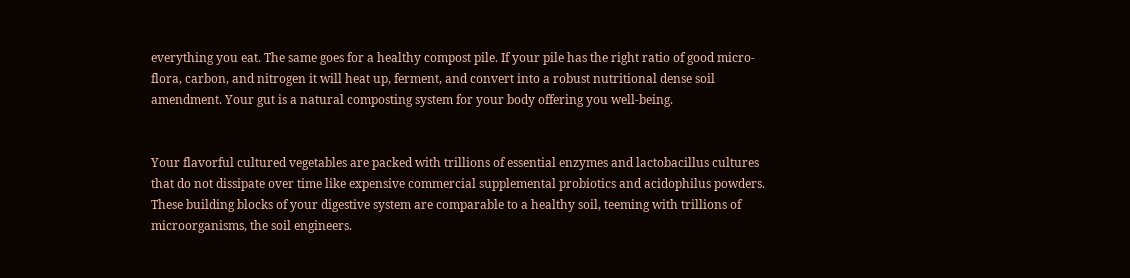everything you eat. The same goes for a healthy compost pile. If your pile has the right ratio of good micro-flora, carbon, and nitrogen it will heat up, ferment, and convert into a robust nutritional dense soil amendment. Your gut is a natural composting system for your body offering you well-being.


Your flavorful cultured vegetables are packed with trillions of essential enzymes and lactobacillus cultures that do not dissipate over time like expensive commercial supplemental probiotics and acidophilus powders. These building blocks of your digestive system are comparable to a healthy soil, teeming with trillions of microorganisms, the soil engineers.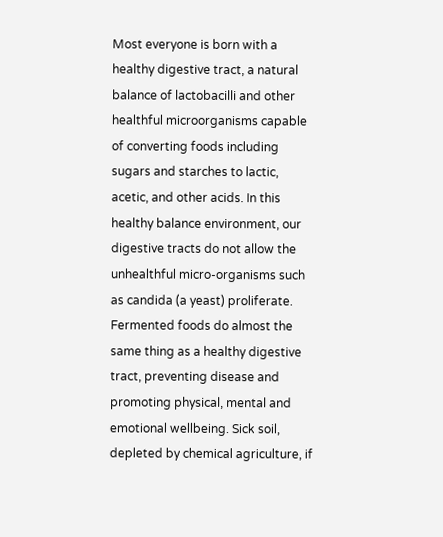Most everyone is born with a healthy digestive tract, a natural balance of lactobacilli and other healthful microorganisms capable of converting foods including sugars and starches to lactic, acetic, and other acids. In this healthy balance environment, our digestive tracts do not allow the unhealthful micro-organisms such as candida (a yeast) proliferate. Fermented foods do almost the same thing as a healthy digestive tract, preventing disease and promoting physical, mental and emotional wellbeing. Sick soil, depleted by chemical agriculture, if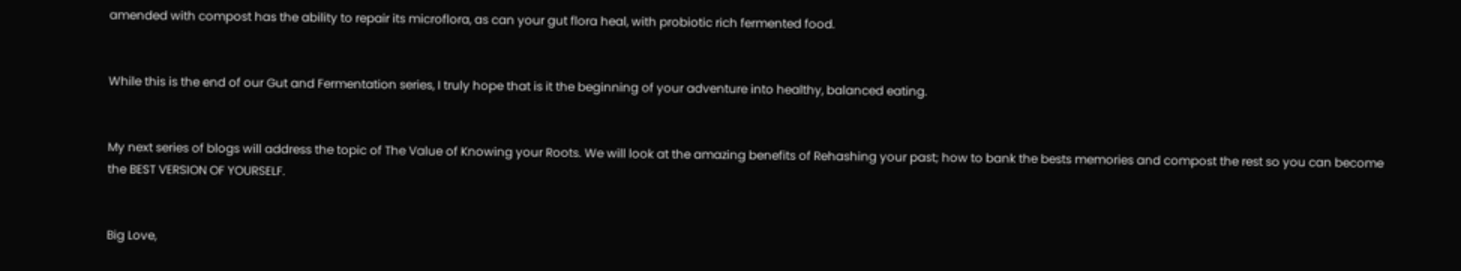amended with compost has the ability to repair its microflora, as can your gut flora heal, with probiotic rich fermented food.


While this is the end of our Gut and Fermentation series, I truly hope that is it the beginning of your adventure into healthy, balanced eating.


My next series of blogs will address the topic of The Value of Knowing your Roots. We will look at the amazing benefits of Rehashing your past; how to bank the bests memories and compost the rest so you can become the BEST VERSION OF YOURSELF.


Big Love,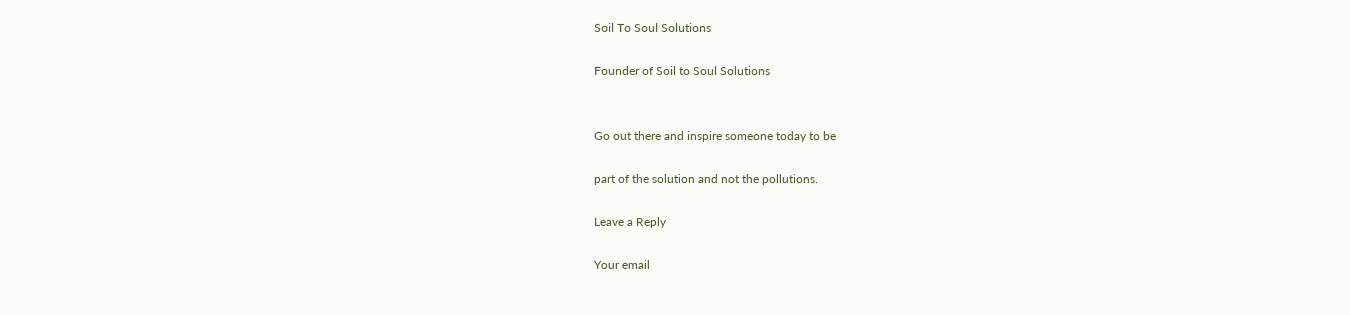Soil To Soul Solutions

Founder of Soil to Soul Solutions


Go out there and inspire someone today to be

part of the solution and not the pollutions.

Leave a Reply

Your email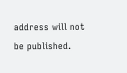address will not be published.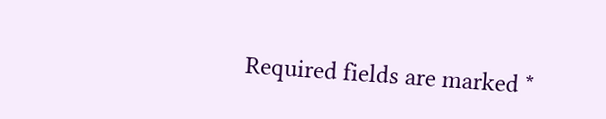Required fields are marked *